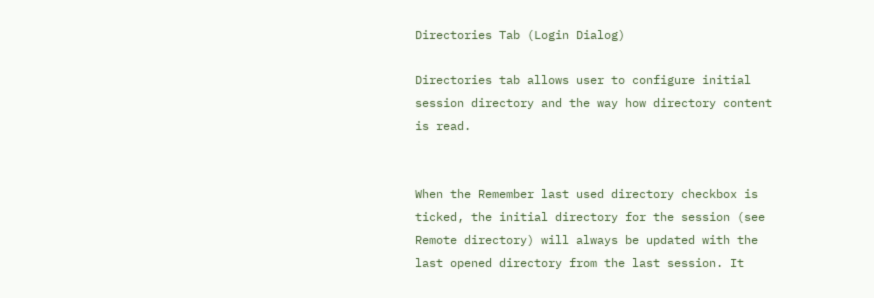Directories Tab (Login Dialog)

Directories tab allows user to configure initial session directory and the way how directory content is read.


When the Remember last used directory checkbox is ticked, the initial directory for the session (see Remote directory) will always be updated with the last opened directory from the last session. It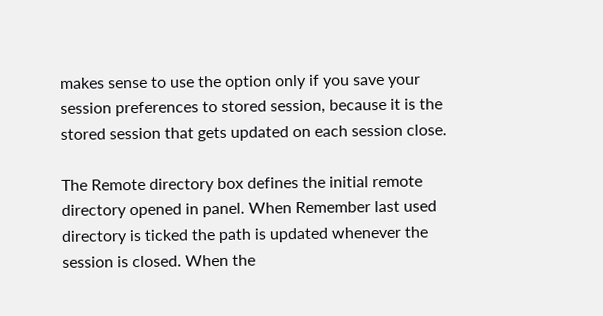makes sense to use the option only if you save your session preferences to stored session, because it is the stored session that gets updated on each session close.

The Remote directory box defines the initial remote directory opened in panel. When Remember last used directory is ticked the path is updated whenever the session is closed. When the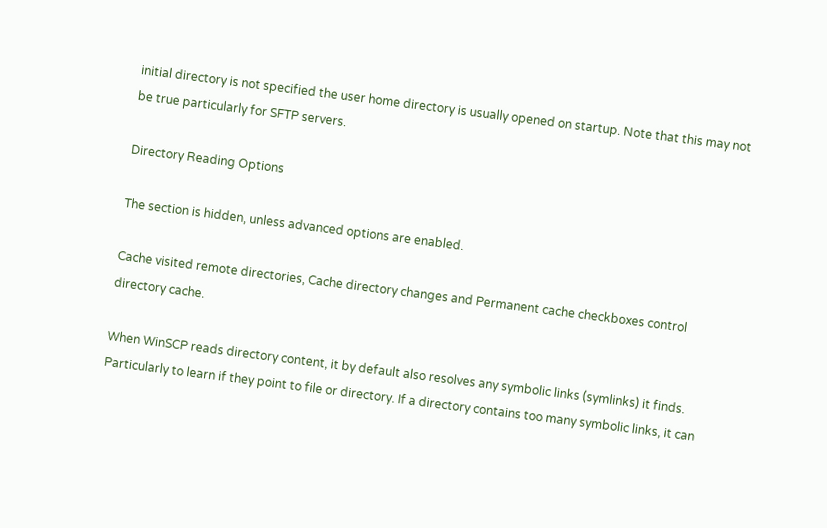initial directory is not specified the user home directory is usually opened on startup. Note that this may not be true particularly for SFTP servers.

Directory Reading Options

The section is hidden, unless advanced options are enabled.

Cache visited remote directories, Cache directory changes and Permanent cache checkboxes control directory cache.

When WinSCP reads directory content, it by default also resolves any symbolic links (symlinks) it finds. Particularly to learn if they point to file or directory. If a directory contains too many symbolic links, it can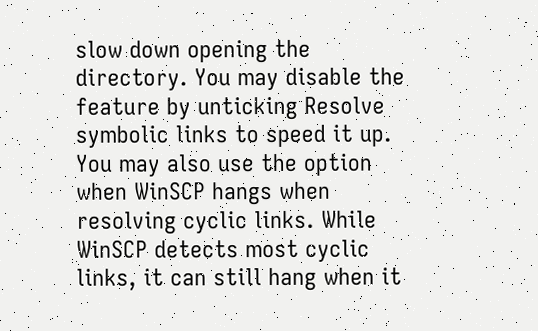slow down opening the directory. You may disable the feature by unticking Resolve symbolic links to speed it up. You may also use the option when WinSCP hangs when resolving cyclic links. While WinSCP detects most cyclic links, it can still hang when it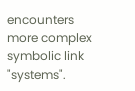encounters more complex symbolic link "systems".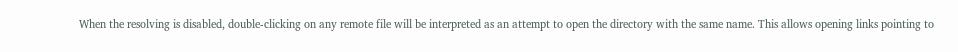When the resolving is disabled, double-clicking on any remote file will be interpreted as an attempt to open the directory with the same name. This allows opening links pointing to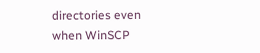directories even when WinSCP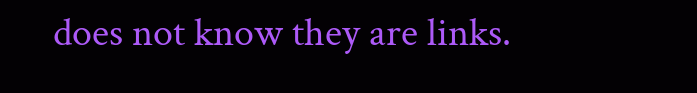does not know they are links.